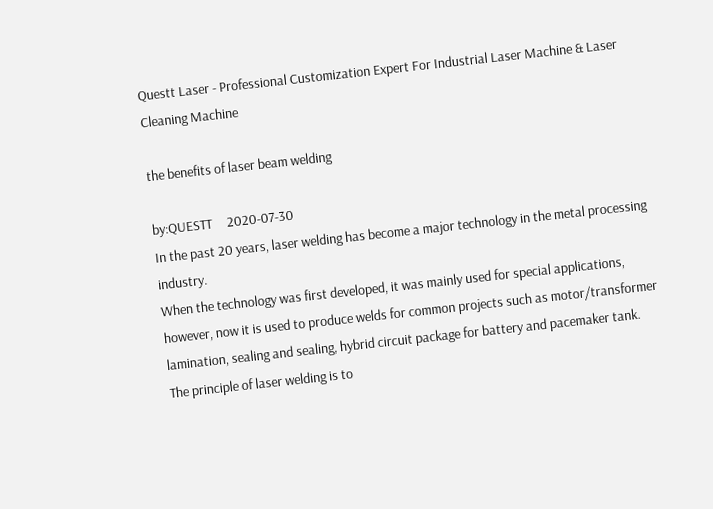Questt Laser - Professional Customization Expert For Industrial Laser Machine & Laser Cleaning Machine

the benefits of laser beam welding

by:QUESTT     2020-07-30
In the past 20 years, laser welding has become a major technology in the metal processing industry.
When the technology was first developed, it was mainly used for special applications, however, now it is used to produce welds for common projects such as motor/transformer lamination, sealing and sealing, hybrid circuit package for battery and pacemaker tank.
The principle of laser welding is to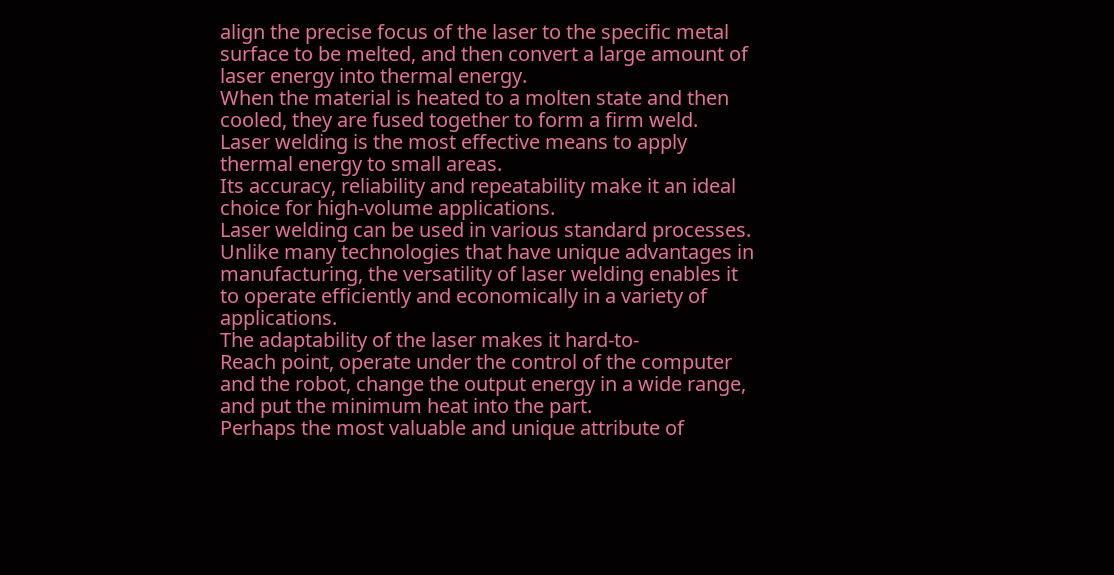align the precise focus of the laser to the specific metal surface to be melted, and then convert a large amount of laser energy into thermal energy.
When the material is heated to a molten state and then cooled, they are fused together to form a firm weld.
Laser welding is the most effective means to apply thermal energy to small areas.
Its accuracy, reliability and repeatability make it an ideal choice for high-volume applications.
Laser welding can be used in various standard processes.
Unlike many technologies that have unique advantages in manufacturing, the versatility of laser welding enables it to operate efficiently and economically in a variety of applications.
The adaptability of the laser makes it hard-to-
Reach point, operate under the control of the computer and the robot, change the output energy in a wide range, and put the minimum heat into the part.
Perhaps the most valuable and unique attribute of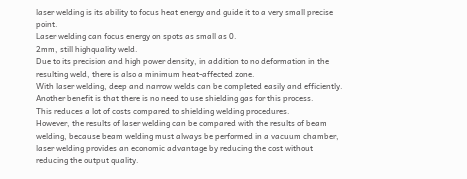laser welding is its ability to focus heat energy and guide it to a very small precise point.
Laser welding can focus energy on spots as small as 0.
2mm, still highquality weld.
Due to its precision and high power density, in addition to no deformation in the resulting weld, there is also a minimum heat-affected zone.
With laser welding, deep and narrow welds can be completed easily and efficiently.
Another benefit is that there is no need to use shielding gas for this process.
This reduces a lot of costs compared to shielding welding procedures.
However, the results of laser welding can be compared with the results of beam welding, because beam welding must always be performed in a vacuum chamber, laser welding provides an economic advantage by reducing the cost without reducing the output quality.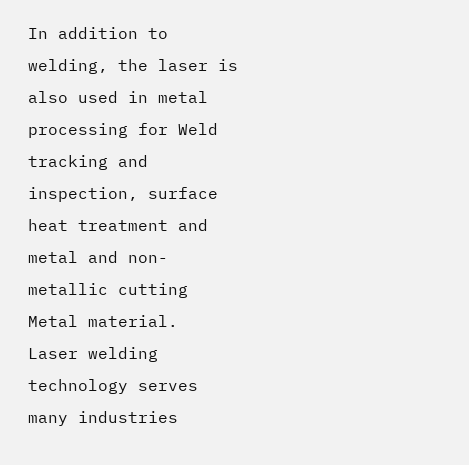In addition to welding, the laser is also used in metal processing for Weld tracking and inspection, surface heat treatment and metal and non-metallic cutting
Metal material.
Laser welding technology serves many industries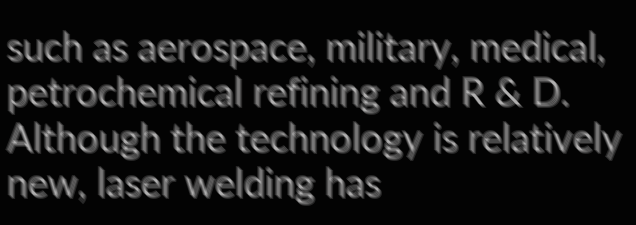such as aerospace, military, medical, petrochemical refining and R & D.
Although the technology is relatively new, laser welding has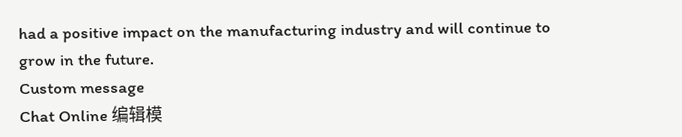had a positive impact on the manufacturing industry and will continue to grow in the future.
Custom message
Chat Online 编辑模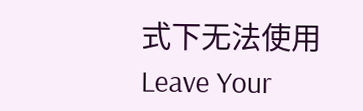式下无法使用
Leave Your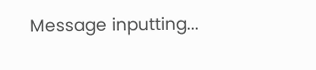Message inputting...